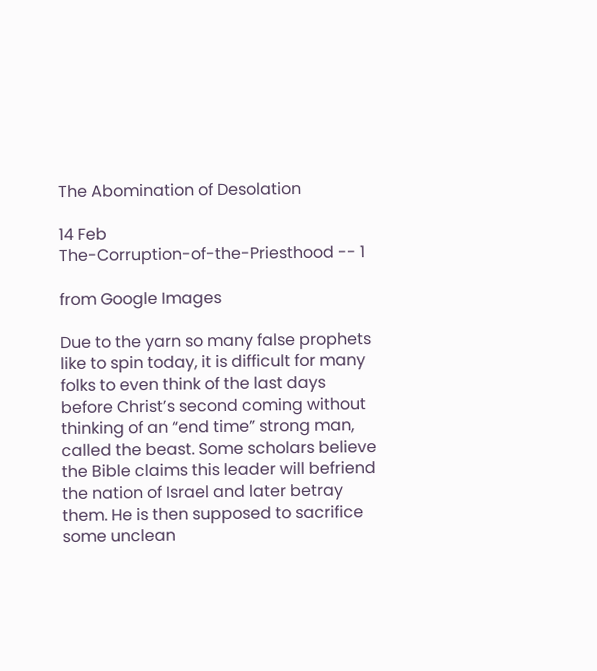The Abomination of Desolation

14 Feb
The-Corruption-of-the-Priesthood -- 1

from Google Images

Due to the yarn so many false prophets like to spin today, it is difficult for many folks to even think of the last days before Christ’s second coming without thinking of an “end time” strong man, called the beast. Some scholars believe the Bible claims this leader will befriend the nation of Israel and later betray them. He is then supposed to sacrifice some unclean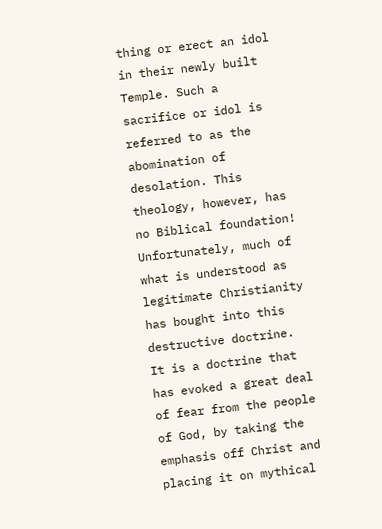thing or erect an idol in their newly built Temple. Such a sacrifice or idol is referred to as the abomination of desolation. This theology, however, has no Biblical foundation! Unfortunately, much of what is understood as legitimate Christianity has bought into this destructive doctrine. It is a doctrine that has evoked a great deal of fear from the people of God, by taking the emphasis off Christ and placing it on mythical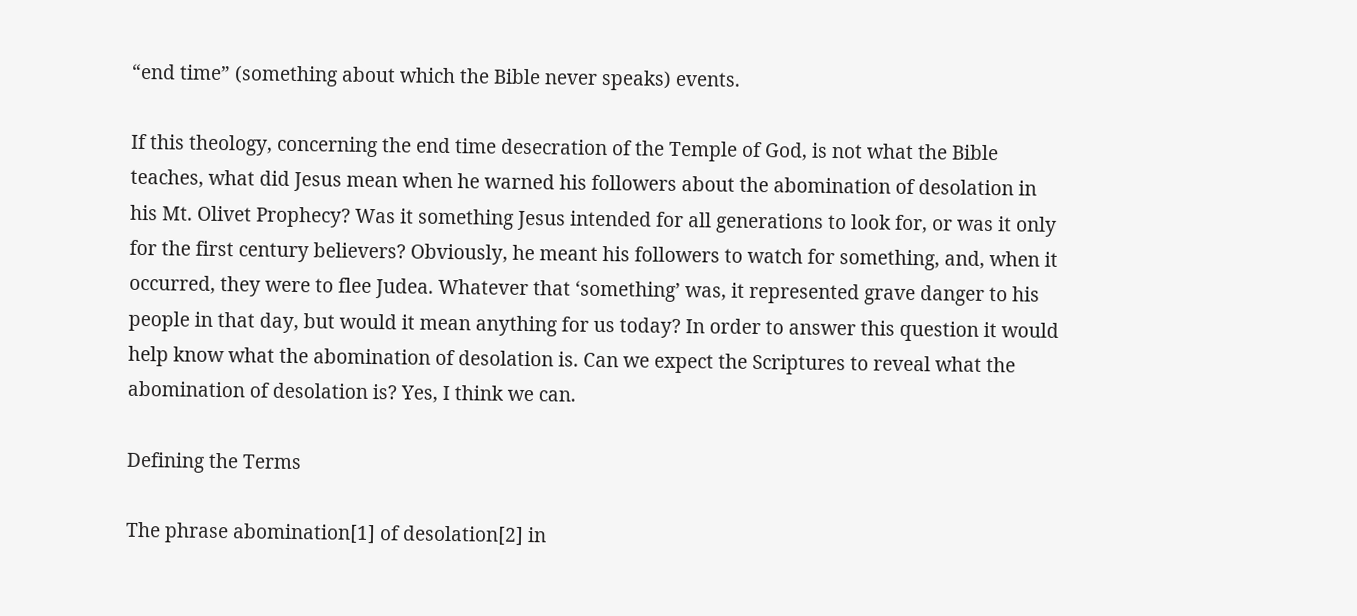“end time” (something about which the Bible never speaks) events.

If this theology, concerning the end time desecration of the Temple of God, is not what the Bible teaches, what did Jesus mean when he warned his followers about the abomination of desolation in his Mt. Olivet Prophecy? Was it something Jesus intended for all generations to look for, or was it only for the first century believers? Obviously, he meant his followers to watch for something, and, when it occurred, they were to flee Judea. Whatever that ‘something’ was, it represented grave danger to his people in that day, but would it mean anything for us today? In order to answer this question it would help know what the abomination of desolation is. Can we expect the Scriptures to reveal what the abomination of desolation is? Yes, I think we can.

Defining the Terms

The phrase abomination[1] of desolation[2] in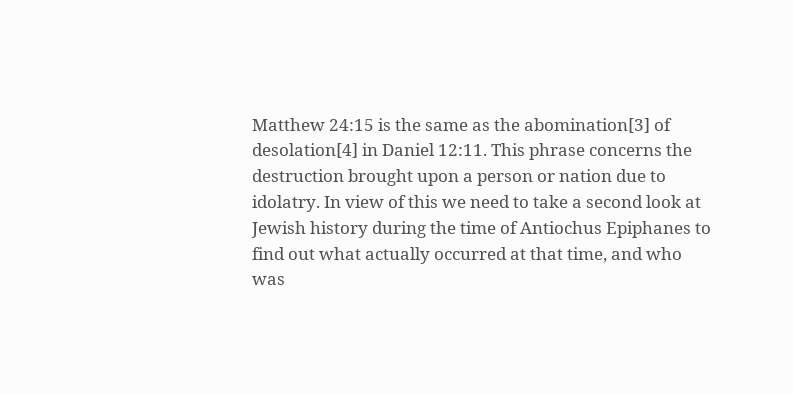Matthew 24:15 is the same as the abomination[3] of desolation[4] in Daniel 12:11. This phrase concerns the destruction brought upon a person or nation due to idolatry. In view of this we need to take a second look at Jewish history during the time of Antiochus Epiphanes to find out what actually occurred at that time, and who was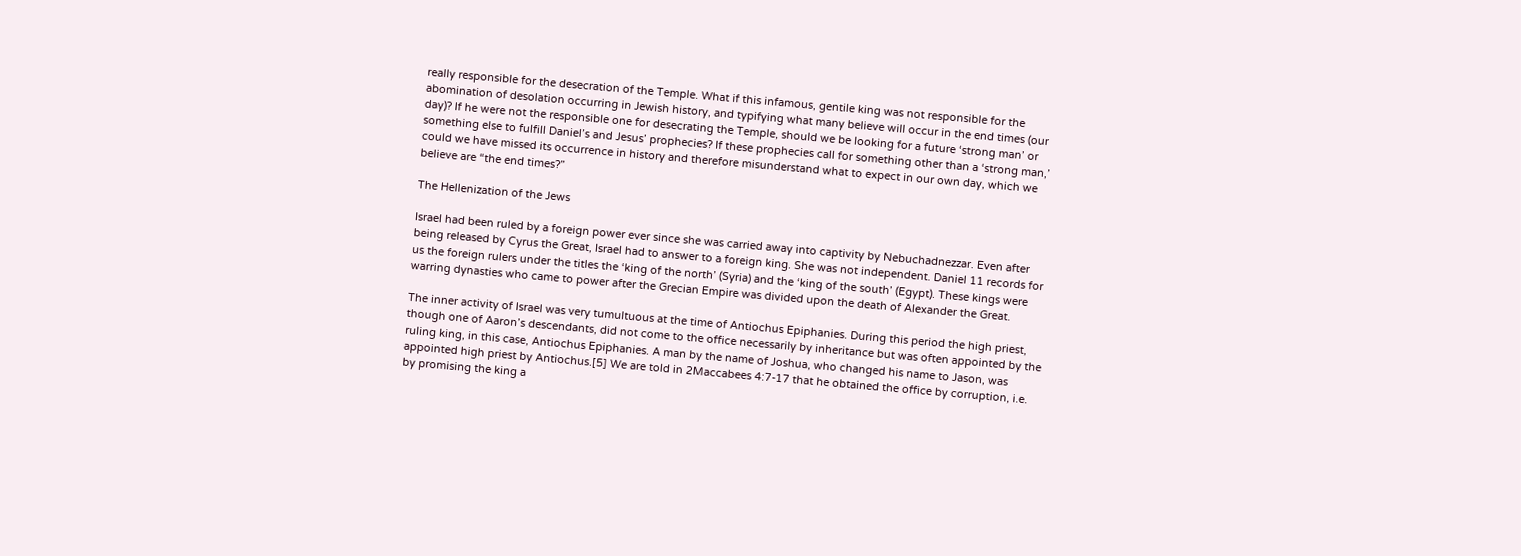really responsible for the desecration of the Temple. What if this infamous, gentile king was not responsible for the abomination of desolation occurring in Jewish history, and typifying what many believe will occur in the end times (our day)? If he were not the responsible one for desecrating the Temple, should we be looking for a future ‘strong man’ or something else to fulfill Daniel’s and Jesus’ prophecies? If these prophecies call for something other than a ‘strong man,’ could we have missed its occurrence in history and therefore misunderstand what to expect in our own day, which we believe are “the end times?”

The Hellenization of the Jews

Israel had been ruled by a foreign power ever since she was carried away into captivity by Nebuchadnezzar. Even after being released by Cyrus the Great, Israel had to answer to a foreign king. She was not independent. Daniel 11 records for us the foreign rulers under the titles the ‘king of the north’ (Syria) and the ‘king of the south’ (Egypt). These kings were warring dynasties who came to power after the Grecian Empire was divided upon the death of Alexander the Great.

The inner activity of Israel was very tumultuous at the time of Antiochus Epiphanies. During this period the high priest, though one of Aaron’s descendants, did not come to the office necessarily by inheritance but was often appointed by the ruling king, in this case, Antiochus Epiphanies. A man by the name of Joshua, who changed his name to Jason, was appointed high priest by Antiochus.[5] We are told in 2Maccabees 4:7-17 that he obtained the office by corruption, i.e. by promising the king a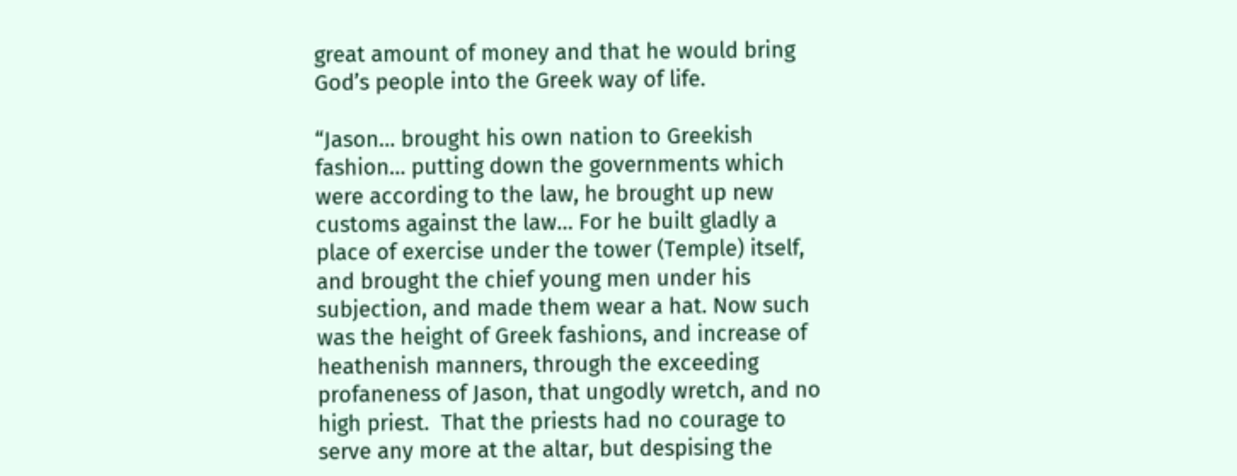great amount of money and that he would bring God’s people into the Greek way of life.

“Jason… brought his own nation to Greekish fashion… putting down the governments which were according to the law, he brought up new customs against the law… For he built gladly a place of exercise under the tower (Temple) itself, and brought the chief young men under his subjection, and made them wear a hat. Now such was the height of Greek fashions, and increase of heathenish manners, through the exceeding profaneness of Jason, that ungodly wretch, and no high priest.  That the priests had no courage to serve any more at the altar, but despising the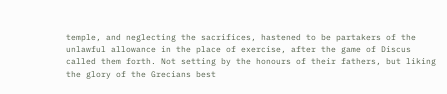temple, and neglecting the sacrifices, hastened to be partakers of the unlawful allowance in the place of exercise, after the game of Discus called them forth. Not setting by the honours of their fathers, but liking the glory of the Grecians best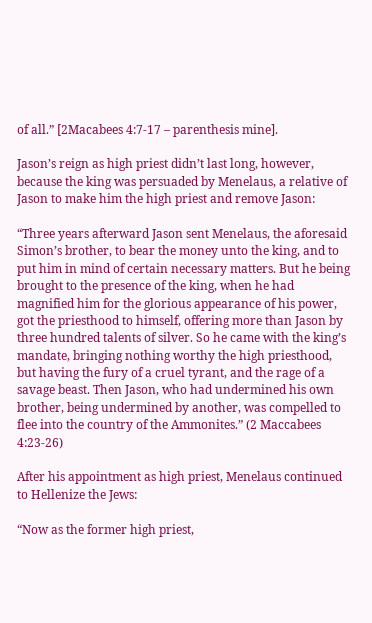of all.” [2Macabees 4:7-17 – parenthesis mine].

Jason’s reign as high priest didn’t last long, however, because the king was persuaded by Menelaus, a relative of Jason to make him the high priest and remove Jason:

“Three years afterward Jason sent Menelaus, the aforesaid Simon’s brother, to bear the money unto the king, and to put him in mind of certain necessary matters. But he being brought to the presence of the king, when he had magnified him for the glorious appearance of his power, got the priesthood to himself, offering more than Jason by three hundred talents of silver. So he came with the king’s mandate, bringing nothing worthy the high priesthood, but having the fury of a cruel tyrant, and the rage of a savage beast. Then Jason, who had undermined his own brother, being undermined by another, was compelled to flee into the country of the Ammonites.” (2 Maccabees 4:23-26)

After his appointment as high priest, Menelaus continued to Hellenize the Jews:

“Now as the former high priest,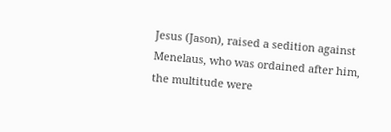Jesus (Jason), raised a sedition against Menelaus, who was ordained after him, the multitude were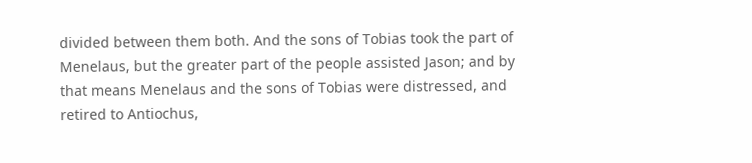divided between them both. And the sons of Tobias took the part of Menelaus, but the greater part of the people assisted Jason; and by that means Menelaus and the sons of Tobias were distressed, and retired to Antiochus,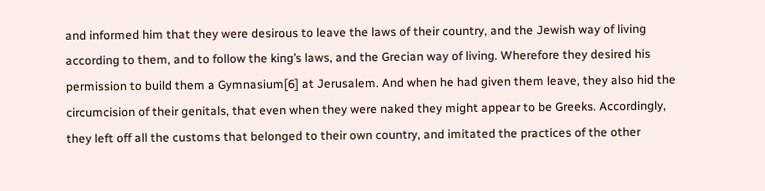and informed him that they were desirous to leave the laws of their country, and the Jewish way of living according to them, and to follow the king’s laws, and the Grecian way of living. Wherefore they desired his permission to build them a Gymnasium[6] at Jerusalem. And when he had given them leave, they also hid the circumcision of their genitals, that even when they were naked they might appear to be Greeks. Accordingly, they left off all the customs that belonged to their own country, and imitated the practices of the other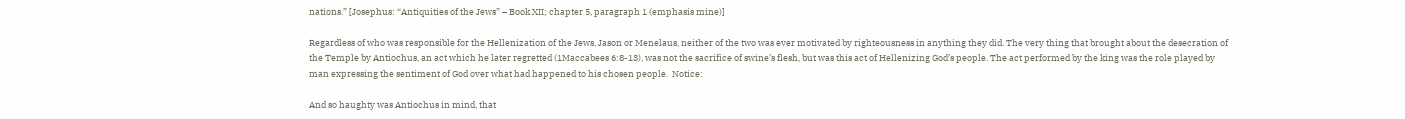nations.” [Josephus: “Antiquities of the Jews” – Book XII; chapter 5, paragraph 1 (emphasis mine)]

Regardless of who was responsible for the Hellenization of the Jews, Jason or Menelaus, neither of the two was ever motivated by righteousness in anything they did. The very thing that brought about the desecration of the Temple by Antiochus, an act which he later regretted (1Maccabees 6:8-13), was not the sacrifice of swine’s flesh, but was this act of Hellenizing God’s people. The act performed by the king was the role played by man expressing the sentiment of God over what had happened to his chosen people.  Notice:

And so haughty was Antiochus in mind, that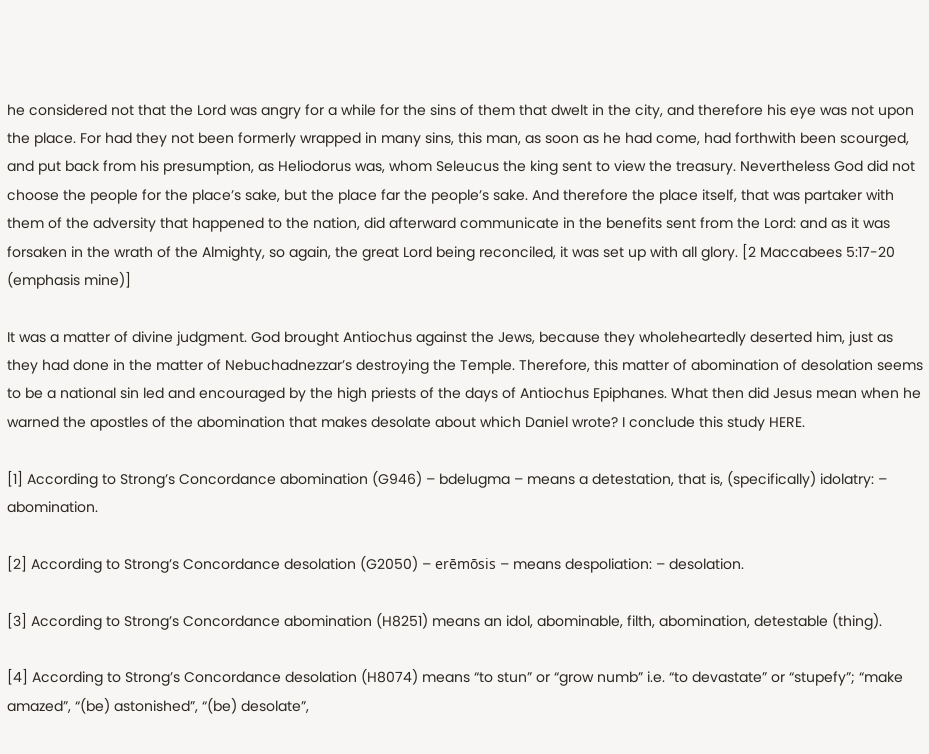he considered not that the Lord was angry for a while for the sins of them that dwelt in the city, and therefore his eye was not upon the place. For had they not been formerly wrapped in many sins, this man, as soon as he had come, had forthwith been scourged, and put back from his presumption, as Heliodorus was, whom Seleucus the king sent to view the treasury. Nevertheless God did not choose the people for the place’s sake, but the place far the people’s sake. And therefore the place itself, that was partaker with them of the adversity that happened to the nation, did afterward communicate in the benefits sent from the Lord: and as it was forsaken in the wrath of the Almighty, so again, the great Lord being reconciled, it was set up with all glory. [2 Maccabees 5:17-20 (emphasis mine)]

It was a matter of divine judgment. God brought Antiochus against the Jews, because they wholeheartedly deserted him, just as they had done in the matter of Nebuchadnezzar’s destroying the Temple. Therefore, this matter of abomination of desolation seems to be a national sin led and encouraged by the high priests of the days of Antiochus Epiphanes. What then did Jesus mean when he warned the apostles of the abomination that makes desolate about which Daniel wrote? I conclude this study HERE.

[1] According to Strong’s Concordance abomination (G946) – bdelugma – means a detestation, that is, (specifically) idolatry: – abomination.

[2] According to Strong’s Concordance desolation (G2050) – erēmōsis – means despoliation: – desolation.

[3] According to Strong’s Concordance abomination (H8251) means an idol, abominable, filth, abomination, detestable (thing).

[4] According to Strong’s Concordance desolation (H8074) means “to stun” or “grow numb” i.e. “to devastate” or “stupefy”; “make amazed”, “(be) astonished”, “(be) desolate”,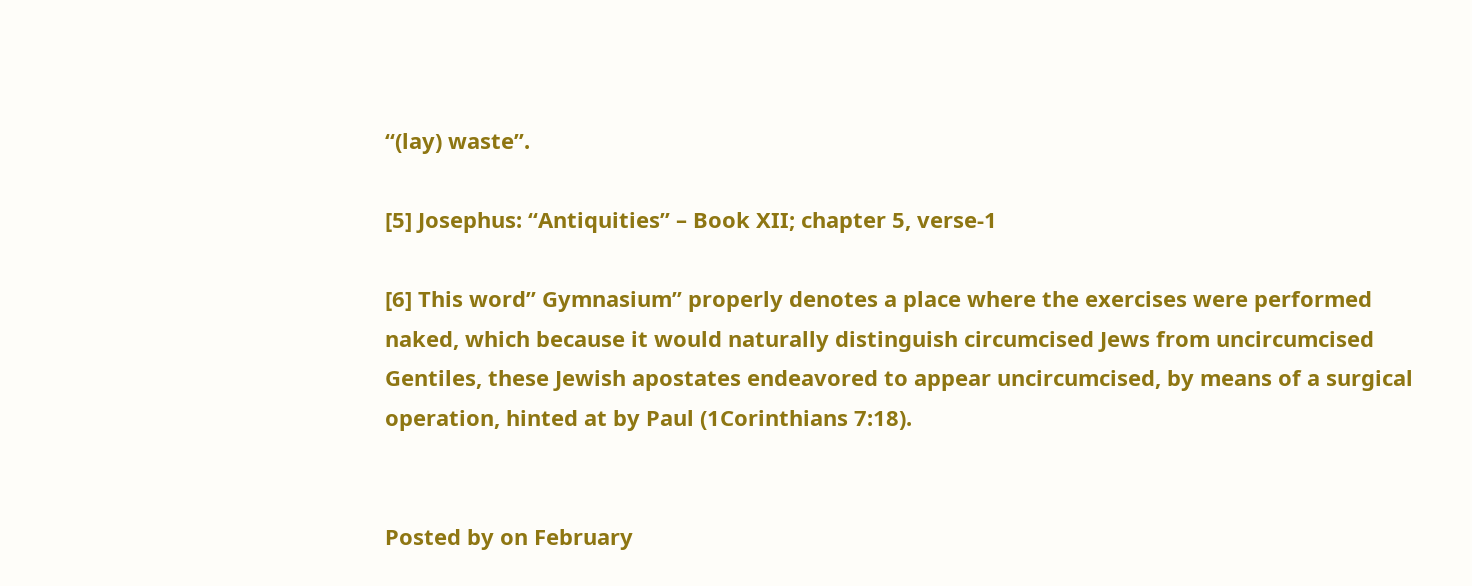“(lay) waste”.

[5] Josephus: “Antiquities” – Book XII; chapter 5, verse-1

[6] This word” Gymnasium” properly denotes a place where the exercises were performed naked, which because it would naturally distinguish circumcised Jews from uncircumcised Gentiles, these Jewish apostates endeavored to appear uncircumcised, by means of a surgical operation, hinted at by Paul (1Corinthians 7:18).


Posted by on February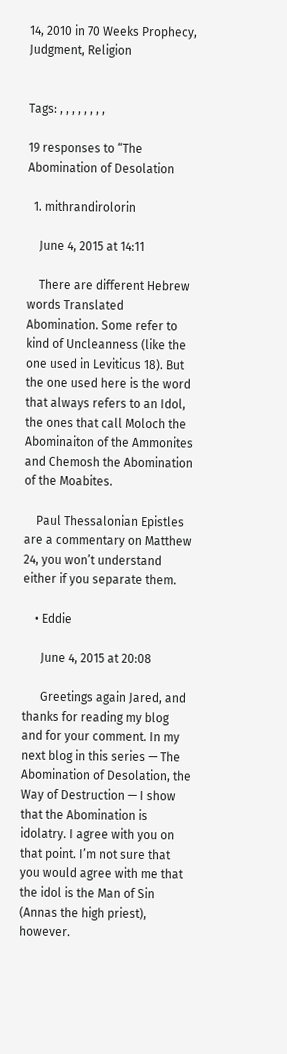14, 2010 in 70 Weeks Prophecy, Judgment, Religion


Tags: , , , , , , , ,

19 responses to “The Abomination of Desolation

  1. mithrandirolorin

    June 4, 2015 at 14:11

    There are different Hebrew words Translated Abomination. Some refer to kind of Uncleanness (like the one used in Leviticus 18). But the one used here is the word that always refers to an Idol, the ones that call Moloch the Abominaiton of the Ammonites and Chemosh the Abomination of the Moabites.

    Paul Thessalonian Epistles are a commentary on Matthew 24, you won’t understand either if you separate them.

    • Eddie

      June 4, 2015 at 20:08

      Greetings again Jared, and thanks for reading my blog and for your comment. In my next blog in this series — The Abomination of Desolation, the Way of Destruction — I show that the Abomination is idolatry. I agree with you on that point. I’m not sure that you would agree with me that the idol is the Man of Sin (Annas the high priest), however.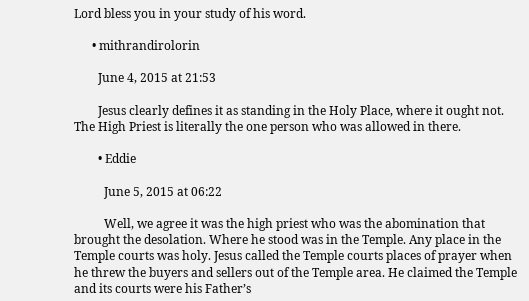Lord bless you in your study of his word.

      • mithrandirolorin

        June 4, 2015 at 21:53

        Jesus clearly defines it as standing in the Holy Place, where it ought not. The High Priest is literally the one person who was allowed in there.

        • Eddie

          June 5, 2015 at 06:22

          Well, we agree it was the high priest who was the abomination that brought the desolation. Where he stood was in the Temple. Any place in the Temple courts was holy. Jesus called the Temple courts places of prayer when he threw the buyers and sellers out of the Temple area. He claimed the Temple and its courts were his Father’s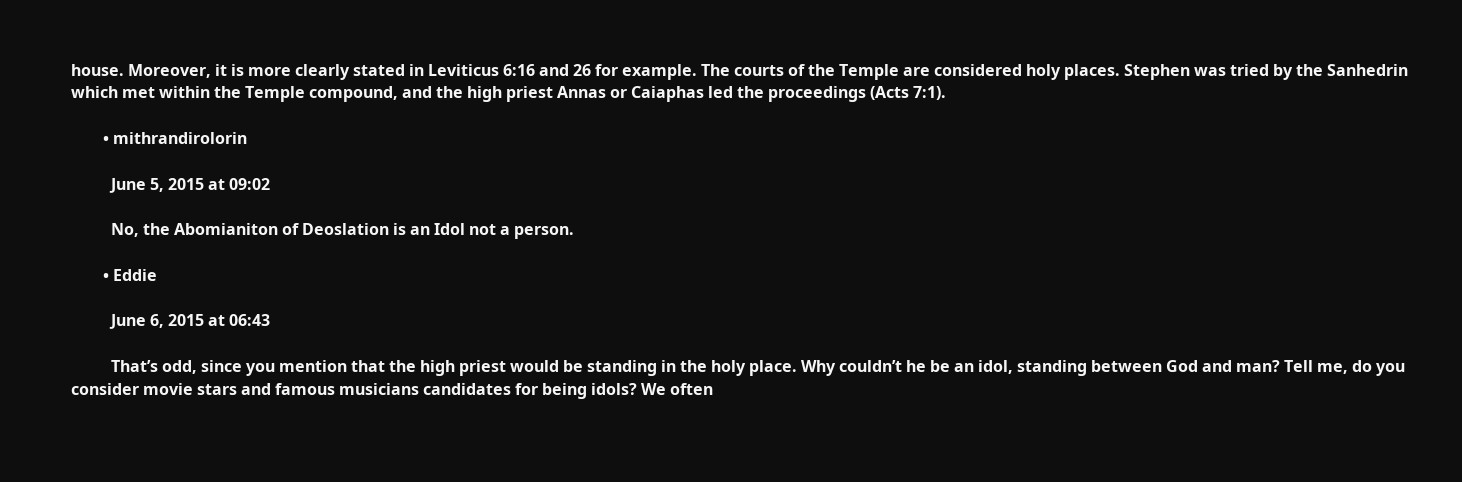house. Moreover, it is more clearly stated in Leviticus 6:16 and 26 for example. The courts of the Temple are considered holy places. Stephen was tried by the Sanhedrin which met within the Temple compound, and the high priest Annas or Caiaphas led the proceedings (Acts 7:1).

        • mithrandirolorin

          June 5, 2015 at 09:02

          No, the Abomianiton of Deoslation is an Idol not a person.

        • Eddie

          June 6, 2015 at 06:43

          That’s odd, since you mention that the high priest would be standing in the holy place. Why couldn’t he be an idol, standing between God and man? Tell me, do you consider movie stars and famous musicians candidates for being idols? We often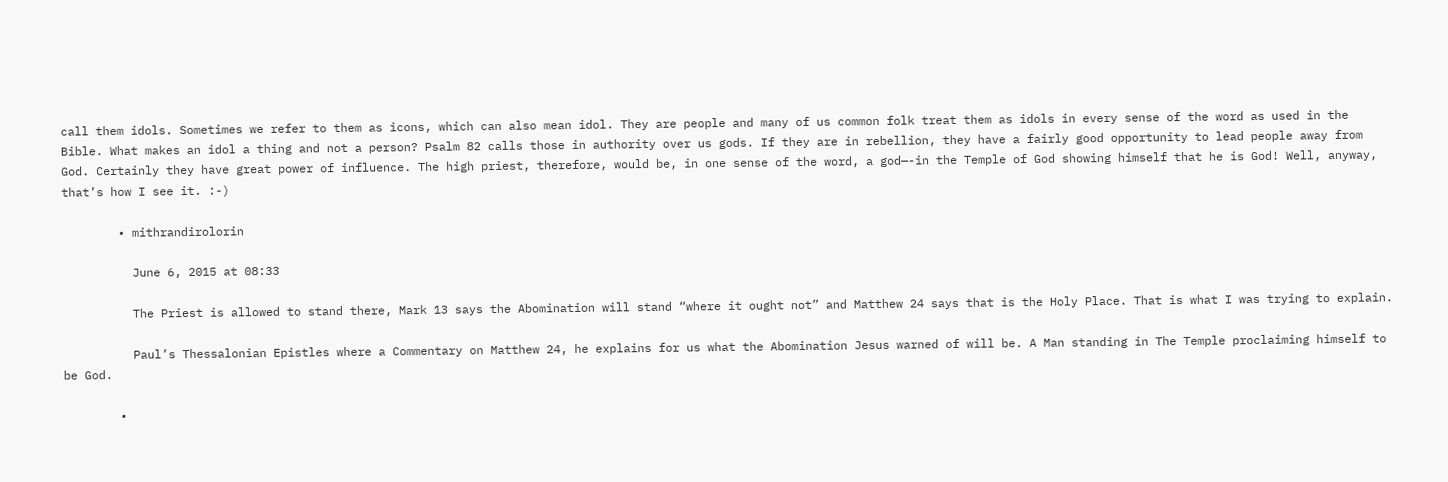call them idols. Sometimes we refer to them as icons, which can also mean idol. They are people and many of us common folk treat them as idols in every sense of the word as used in the Bible. What makes an idol a thing and not a person? Psalm 82 calls those in authority over us gods. If they are in rebellion, they have a fairly good opportunity to lead people away from God. Certainly they have great power of influence. The high priest, therefore, would be, in one sense of the word, a god—-in the Temple of God showing himself that he is God! Well, anyway, that’s how I see it. :-)

        • mithrandirolorin

          June 6, 2015 at 08:33

          The Priest is allowed to stand there, Mark 13 says the Abomination will stand “where it ought not” and Matthew 24 says that is the Holy Place. That is what I was trying to explain.

          Paul’s Thessalonian Epistles where a Commentary on Matthew 24, he explains for us what the Abomination Jesus warned of will be. A Man standing in The Temple proclaiming himself to be God.

        •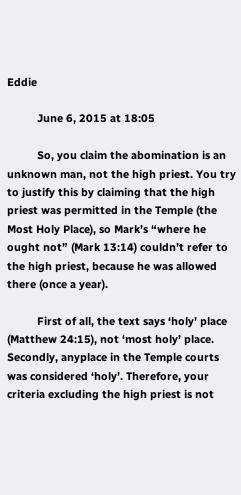Eddie

          June 6, 2015 at 18:05

          So, you claim the abomination is an unknown man, not the high priest. You try to justify this by claiming that the high priest was permitted in the Temple (the Most Holy Place), so Mark’s “where he ought not” (Mark 13:14) couldn’t refer to the high priest, because he was allowed there (once a year).

          First of all, the text says ‘holy’ place (Matthew 24:15), not ‘most holy’ place. Secondly, anyplace in the Temple courts was considered ‘holy’. Therefore, your criteria excluding the high priest is not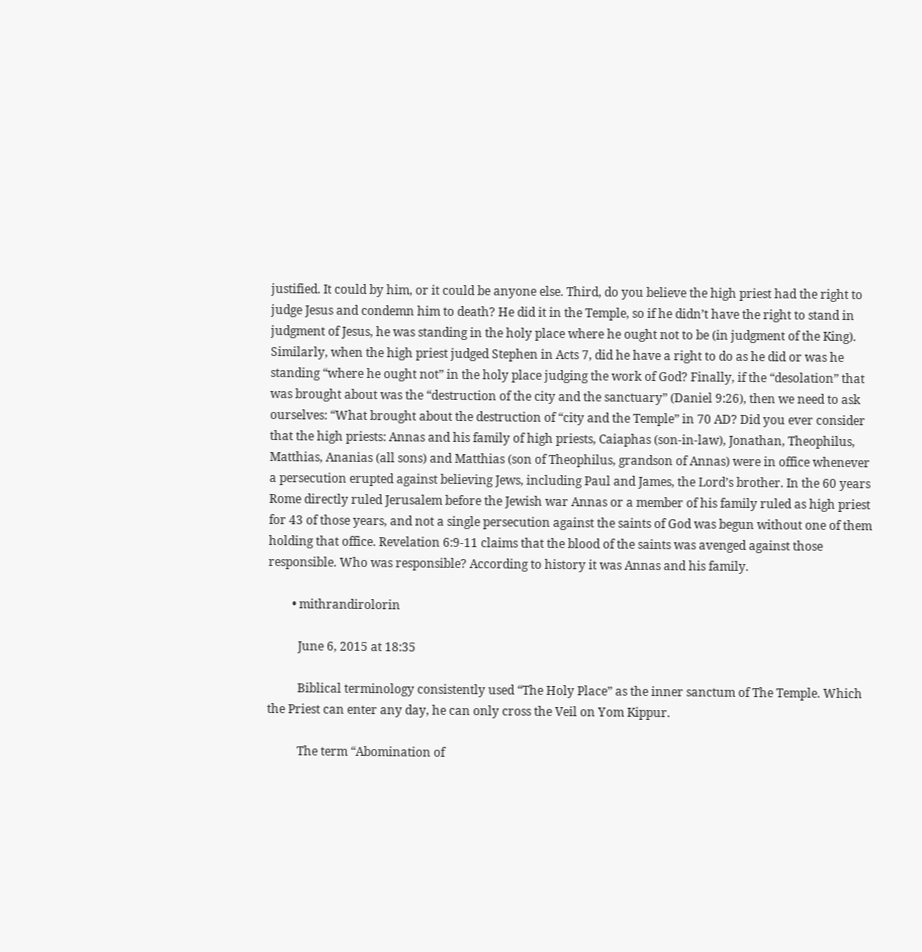justified. It could by him, or it could be anyone else. Third, do you believe the high priest had the right to judge Jesus and condemn him to death? He did it in the Temple, so if he didn’t have the right to stand in judgment of Jesus, he was standing in the holy place where he ought not to be (in judgment of the King). Similarly, when the high priest judged Stephen in Acts 7, did he have a right to do as he did or was he standing “where he ought not” in the holy place judging the work of God? Finally, if the “desolation” that was brought about was the “destruction of the city and the sanctuary” (Daniel 9:26), then we need to ask ourselves: “What brought about the destruction of “city and the Temple” in 70 AD? Did you ever consider that the high priests: Annas and his family of high priests, Caiaphas (son-in-law), Jonathan, Theophilus, Matthias, Ananias (all sons) and Matthias (son of Theophilus, grandson of Annas) were in office whenever a persecution erupted against believing Jews, including Paul and James, the Lord’s brother. In the 60 years Rome directly ruled Jerusalem before the Jewish war Annas or a member of his family ruled as high priest for 43 of those years, and not a single persecution against the saints of God was begun without one of them holding that office. Revelation 6:9-11 claims that the blood of the saints was avenged against those responsible. Who was responsible? According to history it was Annas and his family.

        • mithrandirolorin

          June 6, 2015 at 18:35

          Biblical terminology consistently used “The Holy Place” as the inner sanctum of The Temple. Which the Priest can enter any day, he can only cross the Veil on Yom Kippur.

          The term “Abomination of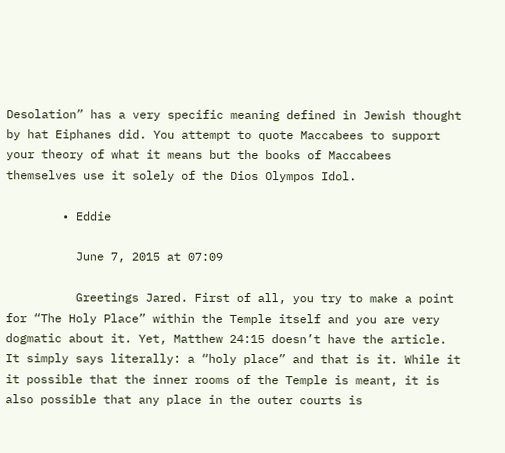Desolation” has a very specific meaning defined in Jewish thought by hat Eiphanes did. You attempt to quote Maccabees to support your theory of what it means but the books of Maccabees themselves use it solely of the Dios Olympos Idol.

        • Eddie

          June 7, 2015 at 07:09

          Greetings Jared. First of all, you try to make a point for “The Holy Place” within the Temple itself and you are very dogmatic about it. Yet, Matthew 24:15 doesn’t have the article. It simply says literally: a “holy place” and that is it. While it it possible that the inner rooms of the Temple is meant, it is also possible that any place in the outer courts is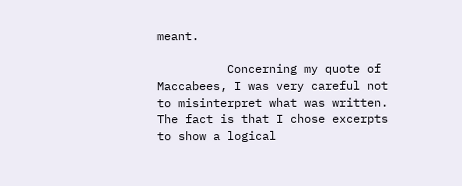meant.

          Concerning my quote of Maccabees, I was very careful not to misinterpret what was written. The fact is that I chose excerpts to show a logical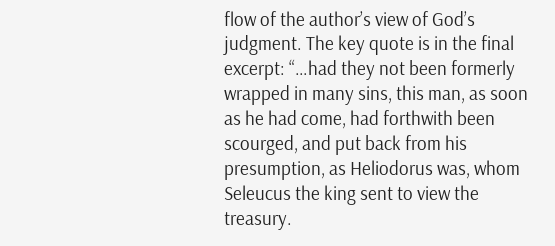flow of the author’s view of God’s judgment. The key quote is in the final excerpt: “…had they not been formerly wrapped in many sins, this man, as soon as he had come, had forthwith been scourged, and put back from his presumption, as Heliodorus was, whom Seleucus the king sent to view the treasury.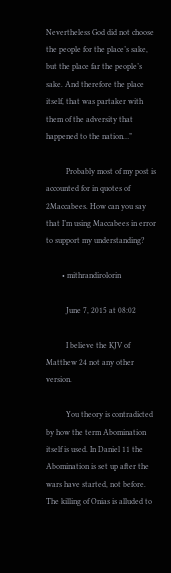Nevertheless God did not choose the people for the place’s sake, but the place far the people’s sake. And therefore the place itself, that was partaker with them of the adversity that happened to the nation…”

          Probably most of my post is accounted for in quotes of 2Maccabees. How can you say that I’m using Maccabees in error to support my understanding?

        • mithrandirolorin

          June 7, 2015 at 08:02

          I believe the KJV of Matthew 24 not any other version.

          You theory is contradicted by how the term Abomination itself is used. In Daniel 11 the Abomination is set up after the wars have started, not before. The killing of Onias is alluded to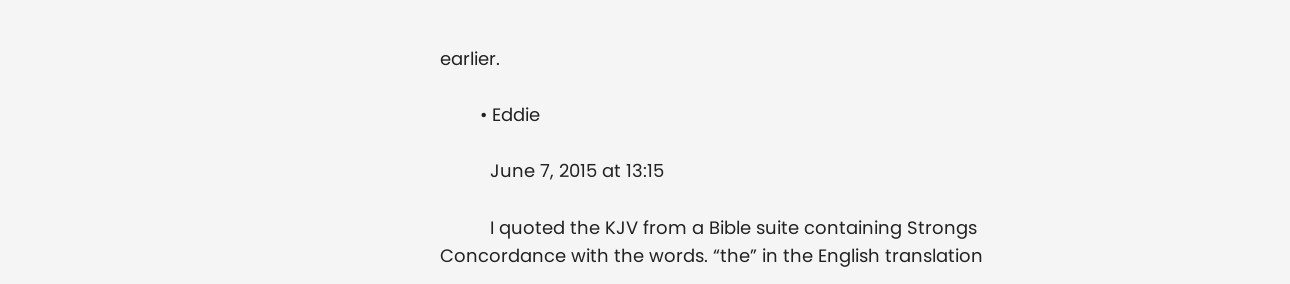earlier.

        • Eddie

          June 7, 2015 at 13:15

          I quoted the KJV from a Bible suite containing Strongs Concordance with the words. “the” in the English translation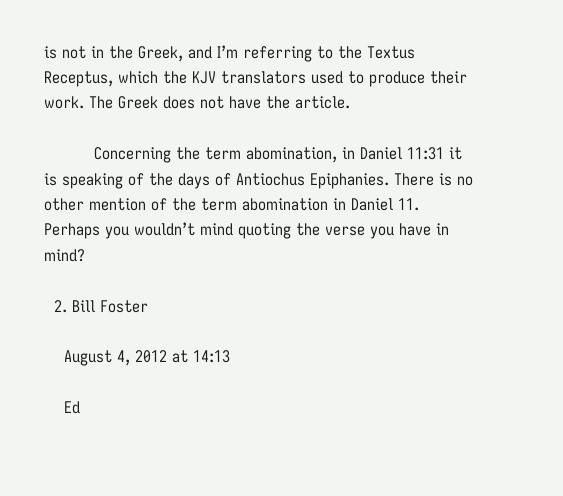is not in the Greek, and I’m referring to the Textus Receptus, which the KJV translators used to produce their work. The Greek does not have the article.

          Concerning the term abomination, in Daniel 11:31 it is speaking of the days of Antiochus Epiphanies. There is no other mention of the term abomination in Daniel 11. Perhaps you wouldn’t mind quoting the verse you have in mind?

  2. Bill Foster

    August 4, 2012 at 14:13

    Ed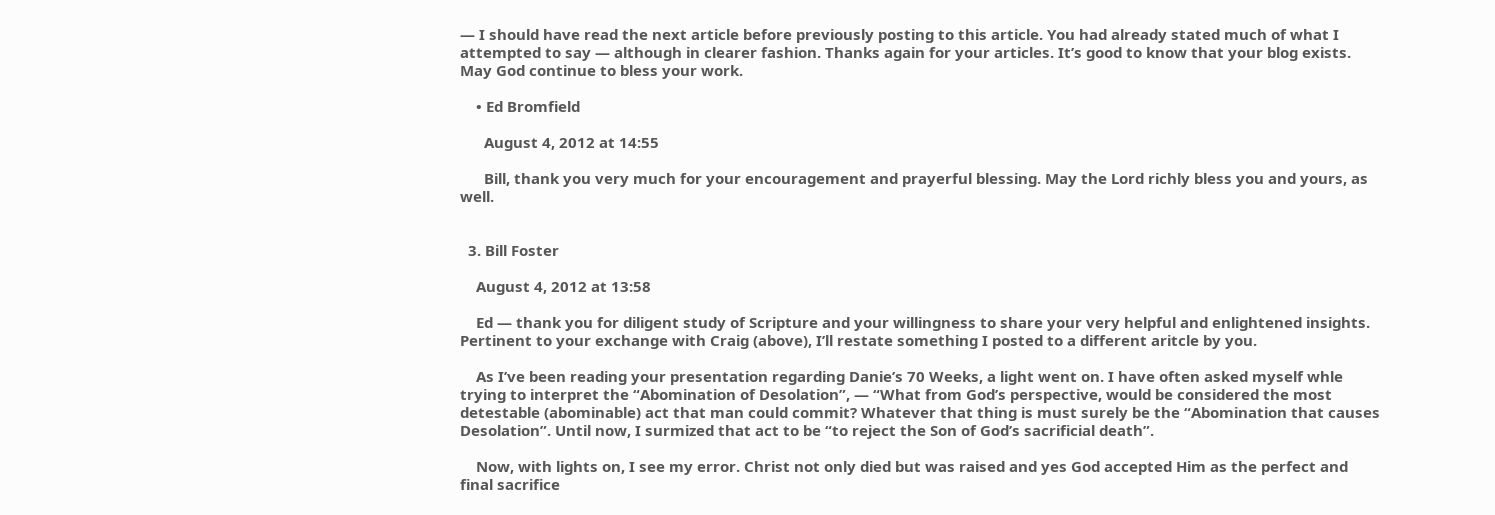— I should have read the next article before previously posting to this article. You had already stated much of what I attempted to say — although in clearer fashion. Thanks again for your articles. It’s good to know that your blog exists. May God continue to bless your work.

    • Ed Bromfield

      August 4, 2012 at 14:55

      Bill, thank you very much for your encouragement and prayerful blessing. May the Lord richly bless you and yours, as well.


  3. Bill Foster

    August 4, 2012 at 13:58

    Ed — thank you for diligent study of Scripture and your willingness to share your very helpful and enlightened insights. Pertinent to your exchange with Craig (above), I’ll restate something I posted to a different aritcle by you.

    As I’ve been reading your presentation regarding Danie’s 70 Weeks, a light went on. I have often asked myself whle trying to interpret the “Abomination of Desolation”, — “What from God’s perspective, would be considered the most detestable (abominable) act that man could commit? Whatever that thing is must surely be the “Abomination that causes Desolation”. Until now, I surmized that act to be “to reject the Son of God’s sacrificial death”.

    Now, with lights on, I see my error. Christ not only died but was raised and yes God accepted Him as the perfect and final sacrifice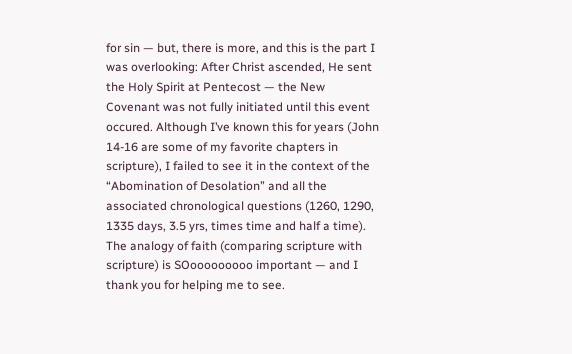for sin — but, there is more, and this is the part I was overlooking: After Christ ascended, He sent the Holy Spirit at Pentecost — the New Covenant was not fully initiated until this event occured. Although I’ve known this for years (John 14-16 are some of my favorite chapters in scripture), I failed to see it in the context of the “Abomination of Desolation” and all the associated chronological questions (1260, 1290, 1335 days, 3.5 yrs, times time and half a time). The analogy of faith (comparing scripture with scripture) is SOooooooooo important — and I thank you for helping me to see.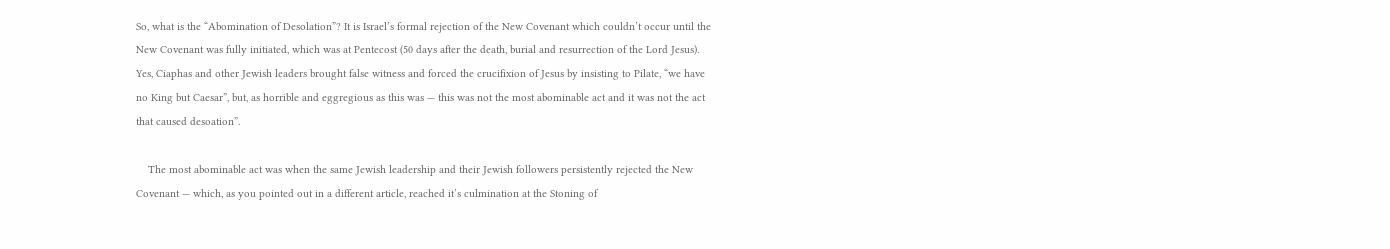So, what is the “Abomination of Desolation”? It is Israel’s formal rejection of the New Covenant which couldn’t occur until the New Covenant was fully initiated, which was at Pentecost (50 days after the death, burial and resurrection of the Lord Jesus). Yes, Ciaphas and other Jewish leaders brought false witness and forced the crucifixion of Jesus by insisting to Pilate, “we have no King but Caesar”, but, as horrible and eggregious as this was — this was not the most abominable act and it was not the act that caused desoation”.

    The most abominable act was when the same Jewish leadership and their Jewish followers persistently rejected the New Covenant — which, as you pointed out in a different article, reached it’s culmination at the Stoning of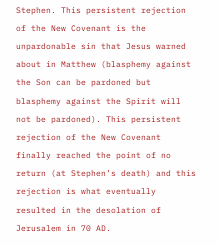Stephen. This persistent rejection of the New Covenant is the unpardonable sin that Jesus warned about in Matthew (blasphemy against the Son can be pardoned but blasphemy against the Spirit will not be pardoned). This persistent rejection of the New Covenant finally reached the point of no return (at Stephen’s death) and this rejection is what eventually resulted in the desolation of Jerusalem in 70 AD.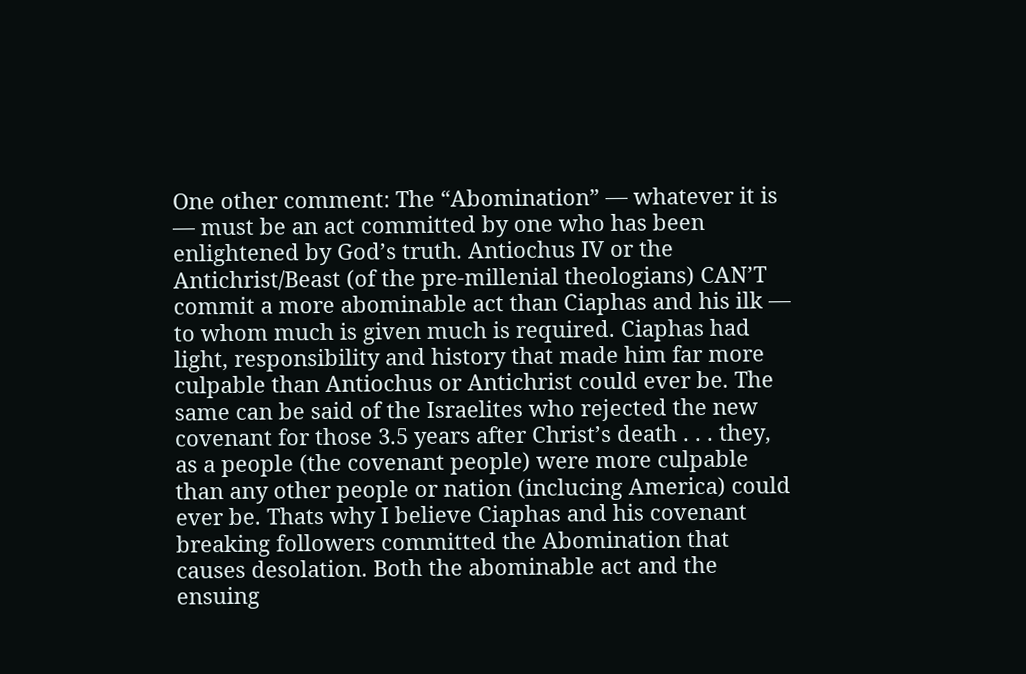One other comment: The “Abomination” — whatever it is — must be an act committed by one who has been enlightened by God’s truth. Antiochus IV or the Antichrist/Beast (of the pre-millenial theologians) CAN’T commit a more abominable act than Ciaphas and his ilk — to whom much is given much is required. Ciaphas had light, responsibility and history that made him far more culpable than Antiochus or Antichrist could ever be. The same can be said of the Israelites who rejected the new covenant for those 3.5 years after Christ’s death . . . they, as a people (the covenant people) were more culpable than any other people or nation (inclucing America) could ever be. Thats why I believe Ciaphas and his covenant breaking followers committed the Abomination that causes desolation. Both the abominable act and the ensuing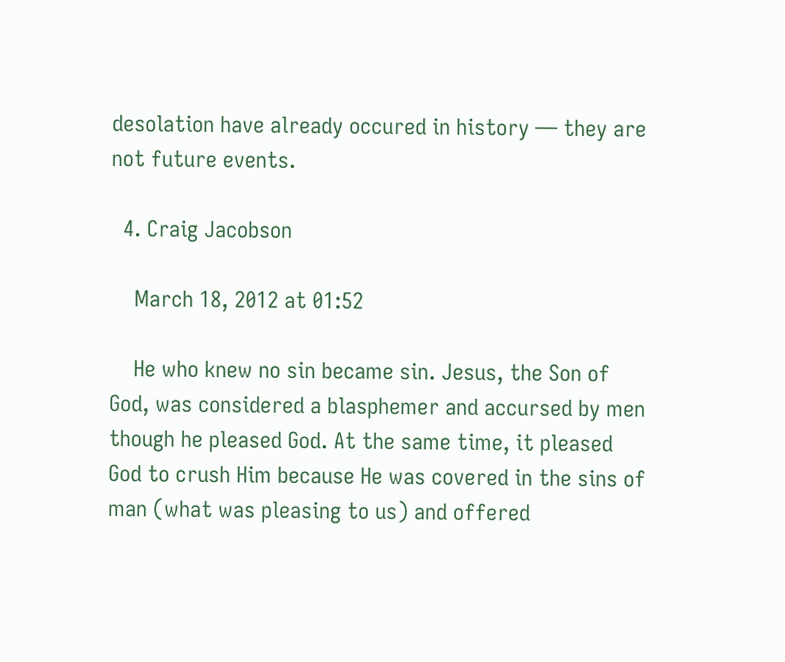desolation have already occured in history — they are not future events.

  4. Craig Jacobson

    March 18, 2012 at 01:52

    He who knew no sin became sin. Jesus, the Son of God, was considered a blasphemer and accursed by men though he pleased God. At the same time, it pleased God to crush Him because He was covered in the sins of man (what was pleasing to us) and offered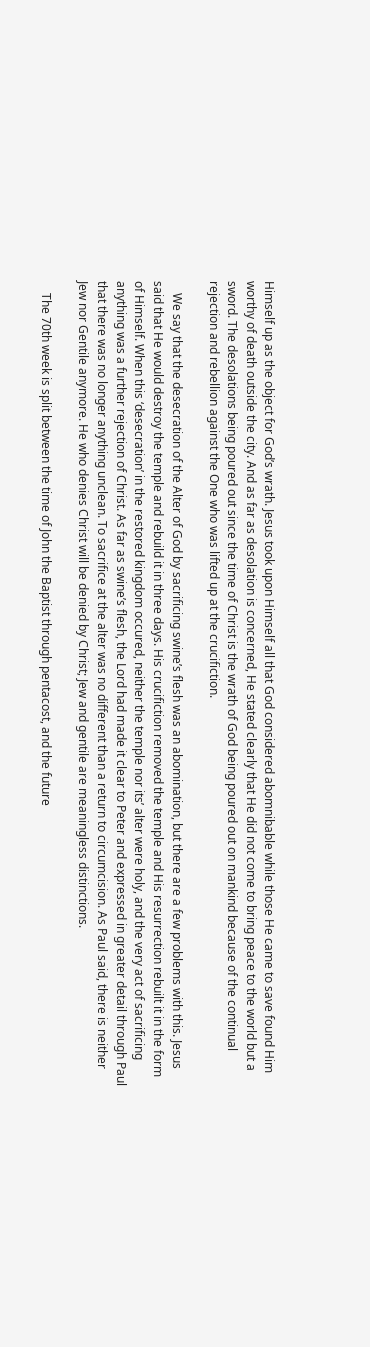Himself up as the object for God’s wrath. Jesus took upon Himself all that God considered abomnibable while those He came to save found Him worthy of death outside the city. And as far as desolation is concerned, He stated clearly that He did not come to bring peace to the world but a sword. The desolations being poured out since the time of Christ is the wrath of God being poured out on mankind because of the continual rejection and rebellion against the One who was lifted up at the crucifiction.

    We say that the desecration of the Alter of God by sacrificing swine’s flesh was an abomination, but there are a few problems with this. Jesus said that He would destroy the temple and rebuild it in three days. His crucifiction removed the temple and His resurrection rebuilt it in the form of Himself. When this ‘desecration’ in the restored kingdom occured, neither the temple nor its’ alter were holy, and the very act of sacrificing anything was a further rejection of Christ. As far as swine’s flesh, the Lord had made it clear to Peter and expressed in greater detail through Paul that there was no longer anything unclean. To sacrifice at the alter was no different than a return to circumcision. As Paul said, there is neither Jew nor Gentile anymore. He who denies Christ will be denied by Christ; Jew and gentile are meaningless distinctions.

    The 70th week is split between the time of John the Baptist through pentacost, and the future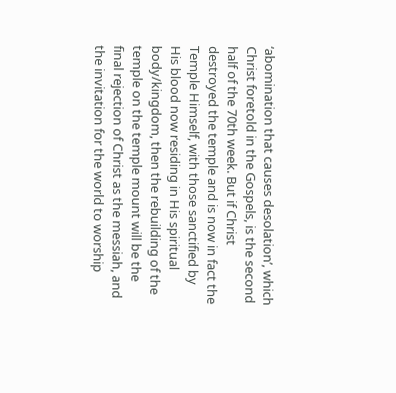‘abomination that causes desolation’, which Christ foretold in the Gospels, is the second half of the 70th week. But if Christ destroyed the temple and is now in fact the Temple Himself, with those sanctified by His blood now residing in His spiritual body/kingdom, then the rebuilding of the temple on the temple mount will be the final rejection of Christ as the messiah, and the invitation for the world to worship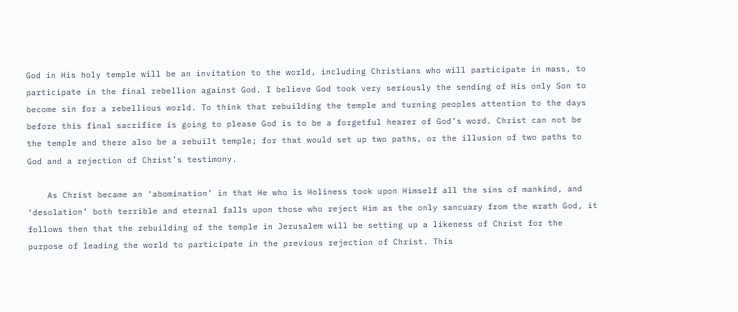God in His holy temple will be an invitation to the world, including Christians who will participate in mass, to participate in the final rebellion against God. I believe God took very seriously the sending of His only Son to become sin for a rebellious world. To think that rebuilding the temple and turning peoples attention to the days before this final sacrifice is going to please God is to be a forgetful hearer of God’s word. Christ can not be the temple and there also be a rebuilt temple; for that would set up two paths, or the illusion of two paths to God and a rejection of Christ’s testimony.

    As Christ became an ‘abomination’ in that He who is Holiness took upon Himself all the sins of mankind, and ‘desolation’ both terrible and eternal falls upon those who reject Him as the only sancuary from the wrath God, it follows then that the rebuilding of the temple in Jerusalem will be setting up a likeness of Christ for the purpose of leading the world to participate in the previous rejection of Christ. This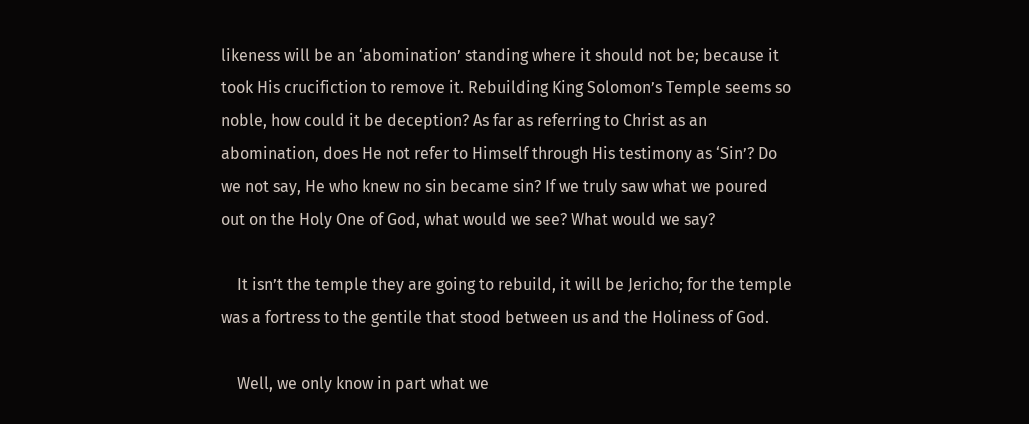likeness will be an ‘abomination’ standing where it should not be; because it took His crucifiction to remove it. Rebuilding King Solomon’s Temple seems so noble, how could it be deception? As far as referring to Christ as an abomination, does He not refer to Himself through His testimony as ‘Sin’? Do we not say, He who knew no sin became sin? If we truly saw what we poured out on the Holy One of God, what would we see? What would we say?

    It isn’t the temple they are going to rebuild, it will be Jericho; for the temple was a fortress to the gentile that stood between us and the Holiness of God.

    Well, we only know in part what we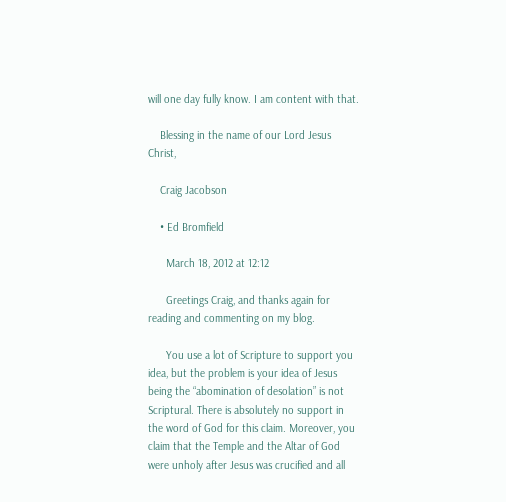will one day fully know. I am content with that.

    Blessing in the name of our Lord Jesus Christ,

    Craig Jacobson

    • Ed Bromfield

      March 18, 2012 at 12:12

      Greetings Craig, and thanks again for reading and commenting on my blog.

      You use a lot of Scripture to support you idea, but the problem is your idea of Jesus being the “abomination of desolation” is not Scriptural. There is absolutely no support in the word of God for this claim. Moreover, you claim that the Temple and the Altar of God were unholy after Jesus was crucified and all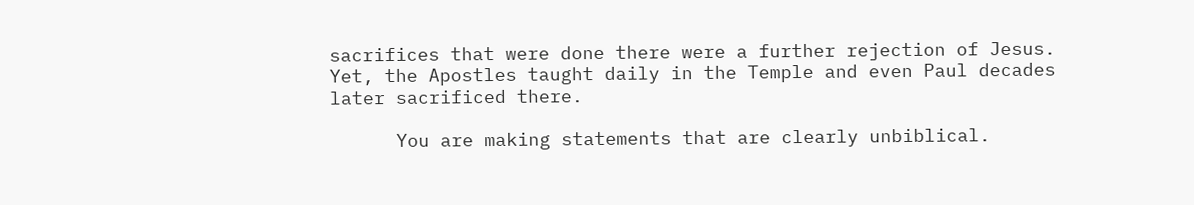sacrifices that were done there were a further rejection of Jesus. Yet, the Apostles taught daily in the Temple and even Paul decades later sacrificed there.

      You are making statements that are clearly unbiblical.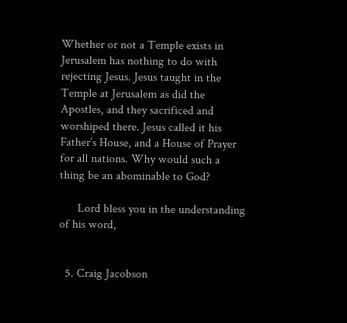Whether or not a Temple exists in Jerusalem has nothing to do with rejecting Jesus. Jesus taught in the Temple at Jerusalem as did the Apostles, and they sacrificed and worshiped there. Jesus called it his Father’s House, and a House of Prayer for all nations. Why would such a thing be an abominable to God?

      Lord bless you in the understanding of his word,


  5. Craig Jacobson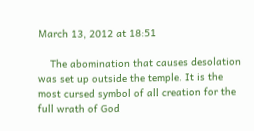March 13, 2012 at 18:51

    The abomination that causes desolation was set up outside the temple. It is the most cursed symbol of all creation for the full wrath of God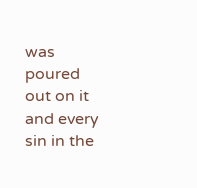was poured out on it and every sin in the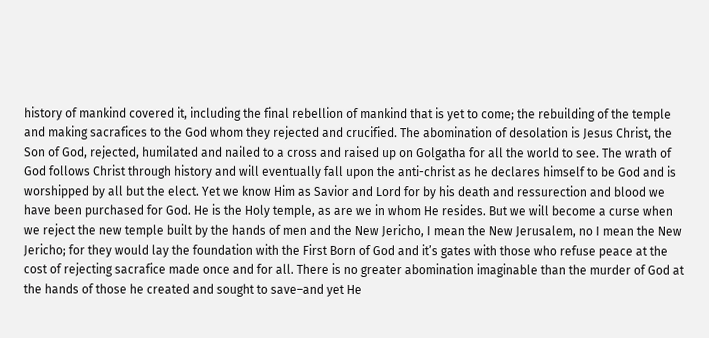history of mankind covered it, including the final rebellion of mankind that is yet to come; the rebuilding of the temple and making sacrafices to the God whom they rejected and crucified. The abomination of desolation is Jesus Christ, the Son of God, rejected, humilated and nailed to a cross and raised up on Golgatha for all the world to see. The wrath of God follows Christ through history and will eventually fall upon the anti-christ as he declares himself to be God and is worshipped by all but the elect. Yet we know Him as Savior and Lord for by his death and ressurection and blood we have been purchased for God. He is the Holy temple, as are we in whom He resides. But we will become a curse when we reject the new temple built by the hands of men and the New Jericho, I mean the New Jerusalem, no I mean the New Jericho; for they would lay the foundation with the First Born of God and it’s gates with those who refuse peace at the cost of rejecting sacrafice made once and for all. There is no greater abomination imaginable than the murder of God at the hands of those he created and sought to save–and yet He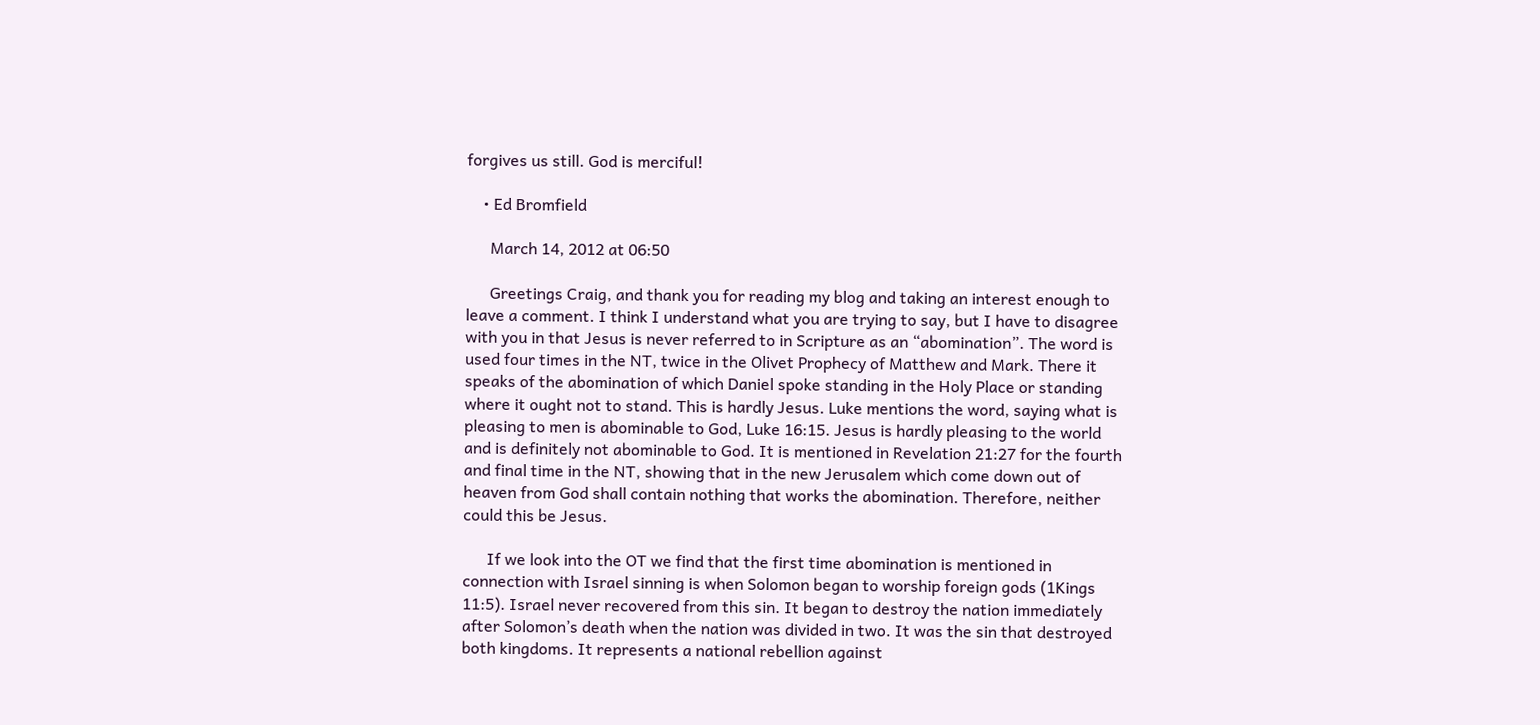forgives us still. God is merciful!

    • Ed Bromfield

      March 14, 2012 at 06:50

      Greetings Craig, and thank you for reading my blog and taking an interest enough to leave a comment. I think I understand what you are trying to say, but I have to disagree with you in that Jesus is never referred to in Scripture as an “abomination”. The word is used four times in the NT, twice in the Olivet Prophecy of Matthew and Mark. There it speaks of the abomination of which Daniel spoke standing in the Holy Place or standing where it ought not to stand. This is hardly Jesus. Luke mentions the word, saying what is pleasing to men is abominable to God, Luke 16:15. Jesus is hardly pleasing to the world and is definitely not abominable to God. It is mentioned in Revelation 21:27 for the fourth and final time in the NT, showing that in the new Jerusalem which come down out of heaven from God shall contain nothing that works the abomination. Therefore, neither could this be Jesus.

      If we look into the OT we find that the first time abomination is mentioned in connection with Israel sinning is when Solomon began to worship foreign gods (1Kings 11:5). Israel never recovered from this sin. It began to destroy the nation immediately after Solomon’s death when the nation was divided in two. It was the sin that destroyed both kingdoms. It represents a national rebellion against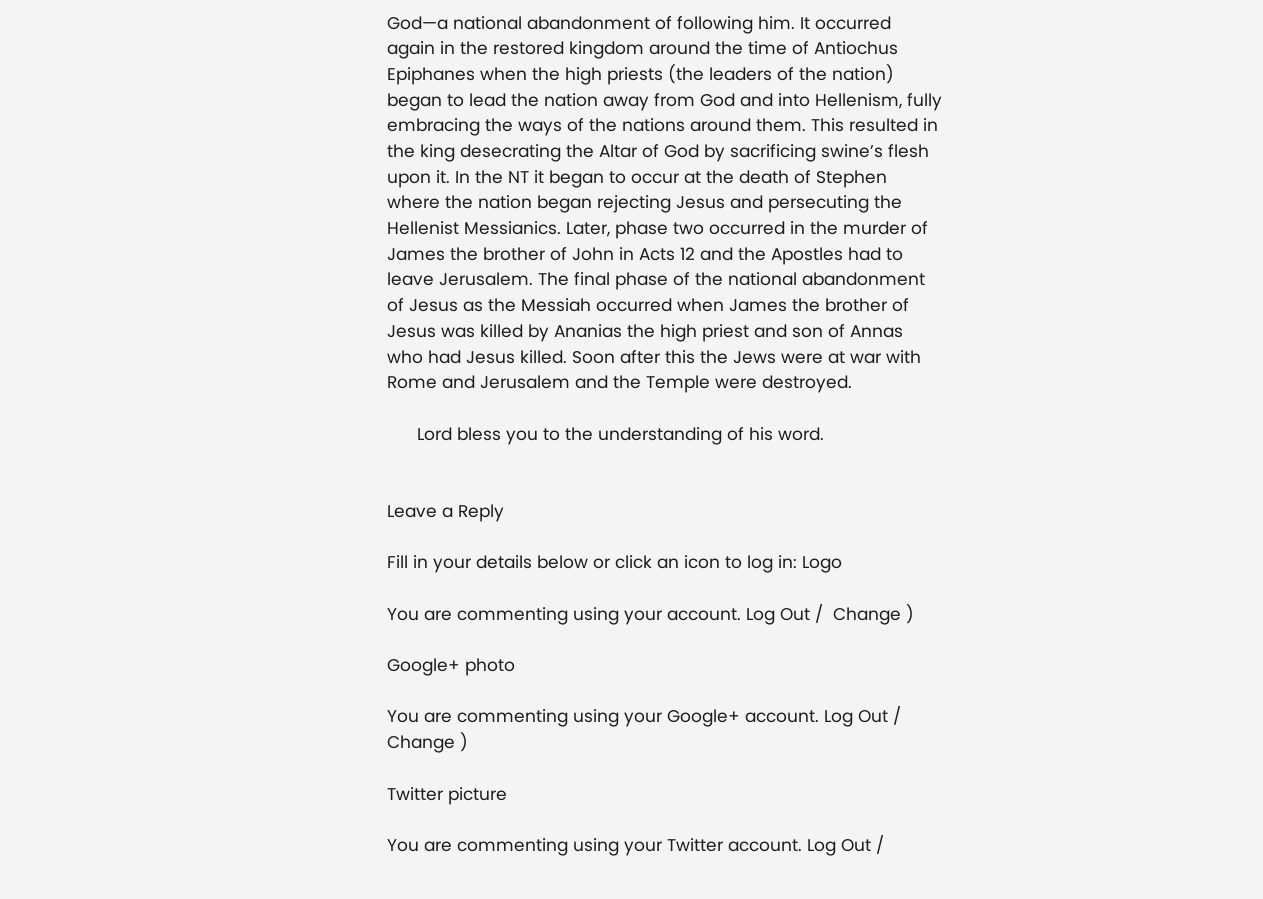God—a national abandonment of following him. It occurred again in the restored kingdom around the time of Antiochus Epiphanes when the high priests (the leaders of the nation) began to lead the nation away from God and into Hellenism, fully embracing the ways of the nations around them. This resulted in the king desecrating the Altar of God by sacrificing swine’s flesh upon it. In the NT it began to occur at the death of Stephen where the nation began rejecting Jesus and persecuting the Hellenist Messianics. Later, phase two occurred in the murder of James the brother of John in Acts 12 and the Apostles had to leave Jerusalem. The final phase of the national abandonment of Jesus as the Messiah occurred when James the brother of Jesus was killed by Ananias the high priest and son of Annas who had Jesus killed. Soon after this the Jews were at war with Rome and Jerusalem and the Temple were destroyed.

      Lord bless you to the understanding of his word.


Leave a Reply

Fill in your details below or click an icon to log in: Logo

You are commenting using your account. Log Out /  Change )

Google+ photo

You are commenting using your Google+ account. Log Out /  Change )

Twitter picture

You are commenting using your Twitter account. Log Out /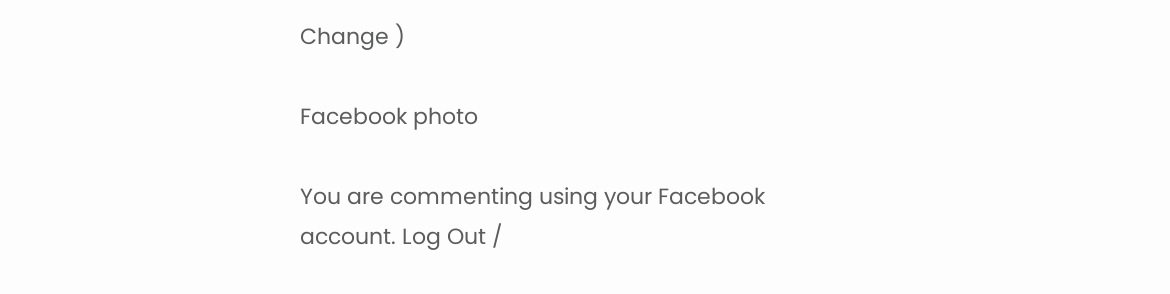Change )

Facebook photo

You are commenting using your Facebook account. Log Out /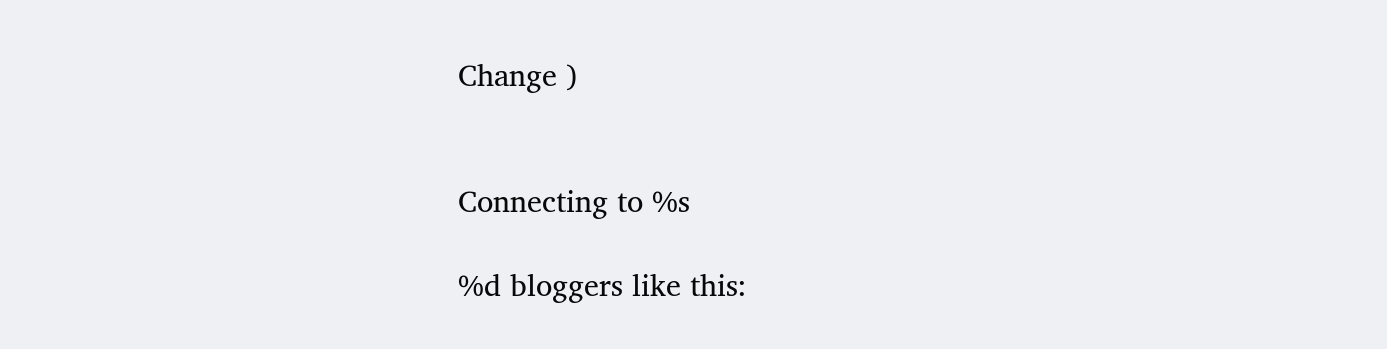Change )


Connecting to %s

%d bloggers like this: